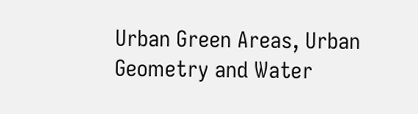Urban Green Areas, Urban Geometry and Water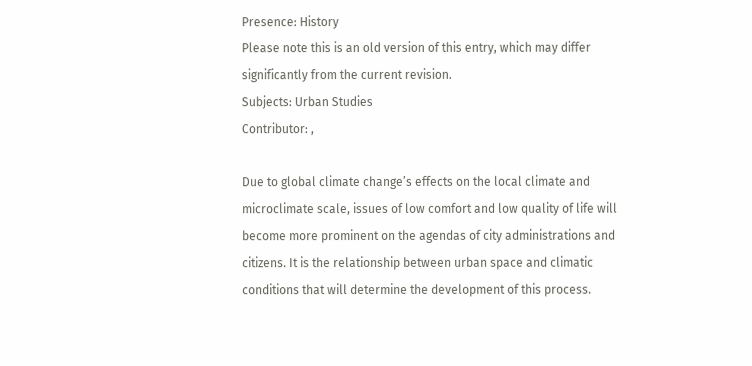Presence: History
Please note this is an old version of this entry, which may differ significantly from the current revision.
Subjects: Urban Studies
Contributor: ,

Due to global climate change’s effects on the local climate and microclimate scale, issues of low comfort and low quality of life will become more prominent on the agendas of city administrations and citizens. It is the relationship between urban space and climatic conditions that will determine the development of this process.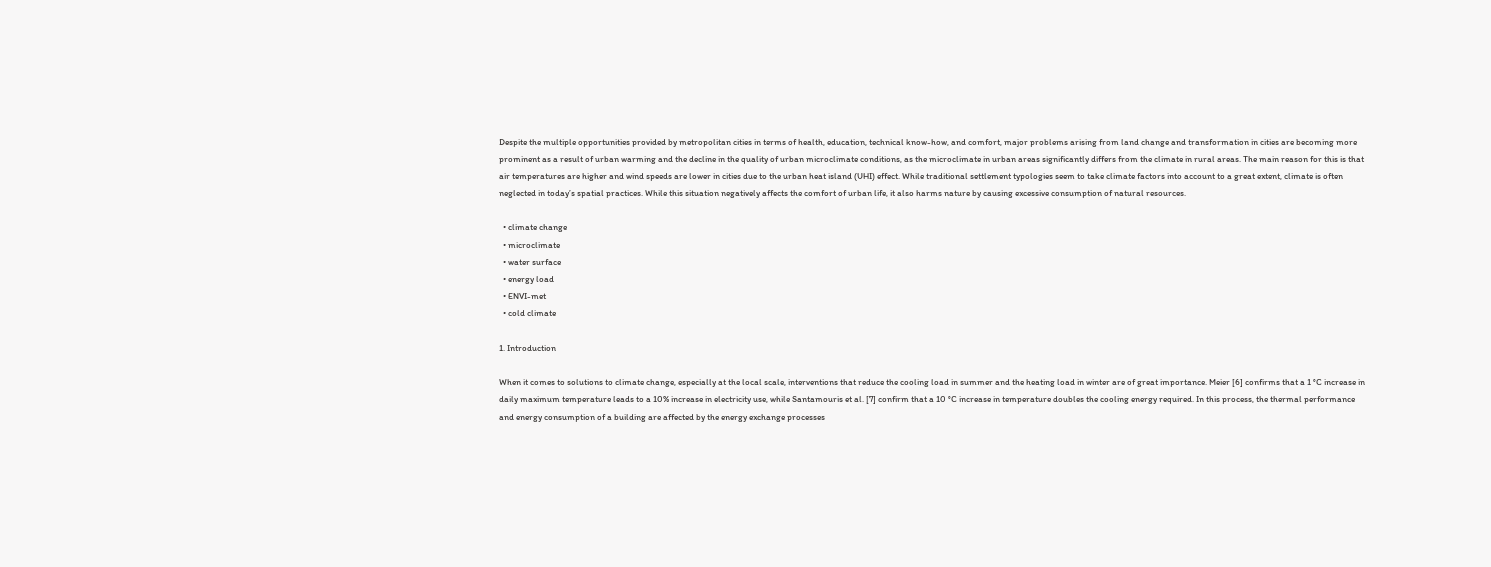Despite the multiple opportunities provided by metropolitan cities in terms of health, education, technical know-how, and comfort, major problems arising from land change and transformation in cities are becoming more prominent as a result of urban warming and the decline in the quality of urban microclimate conditions, as the microclimate in urban areas significantly differs from the climate in rural areas. The main reason for this is that air temperatures are higher and wind speeds are lower in cities due to the urban heat island (UHI) effect. While traditional settlement typologies seem to take climate factors into account to a great extent, climate is often neglected in today’s spatial practices. While this situation negatively affects the comfort of urban life, it also harms nature by causing excessive consumption of natural resources.

  • climate change
  • microclimate
  • water surface
  • energy load
  • ENVI-met
  • cold climate

1. Introduction

When it comes to solutions to climate change, especially at the local scale, interventions that reduce the cooling load in summer and the heating load in winter are of great importance. Meier [6] confirms that a 1 °C increase in daily maximum temperature leads to a 10% increase in electricity use, while Santamouris et al. [7] confirm that a 10 °C increase in temperature doubles the cooling energy required. In this process, the thermal performance and energy consumption of a building are affected by the energy exchange processes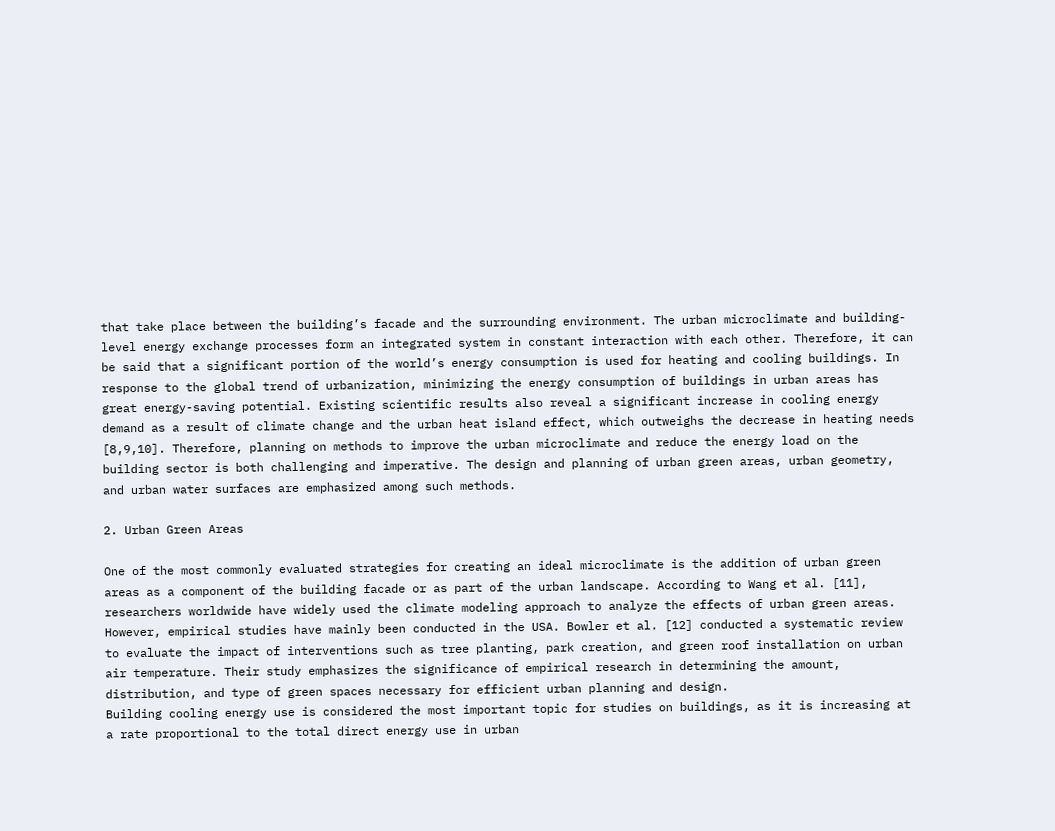that take place between the building’s facade and the surrounding environment. The urban microclimate and building-level energy exchange processes form an integrated system in constant interaction with each other. Therefore, it can be said that a significant portion of the world’s energy consumption is used for heating and cooling buildings. In response to the global trend of urbanization, minimizing the energy consumption of buildings in urban areas has great energy-saving potential. Existing scientific results also reveal a significant increase in cooling energy demand as a result of climate change and the urban heat island effect, which outweighs the decrease in heating needs [8,9,10]. Therefore, planning on methods to improve the urban microclimate and reduce the energy load on the building sector is both challenging and imperative. The design and planning of urban green areas, urban geometry, and urban water surfaces are emphasized among such methods.

2. Urban Green Areas

One of the most commonly evaluated strategies for creating an ideal microclimate is the addition of urban green areas as a component of the building facade or as part of the urban landscape. According to Wang et al. [11], researchers worldwide have widely used the climate modeling approach to analyze the effects of urban green areas. However, empirical studies have mainly been conducted in the USA. Bowler et al. [12] conducted a systematic review to evaluate the impact of interventions such as tree planting, park creation, and green roof installation on urban air temperature. Their study emphasizes the significance of empirical research in determining the amount, distribution, and type of green spaces necessary for efficient urban planning and design.
Building cooling energy use is considered the most important topic for studies on buildings, as it is increasing at a rate proportional to the total direct energy use in urban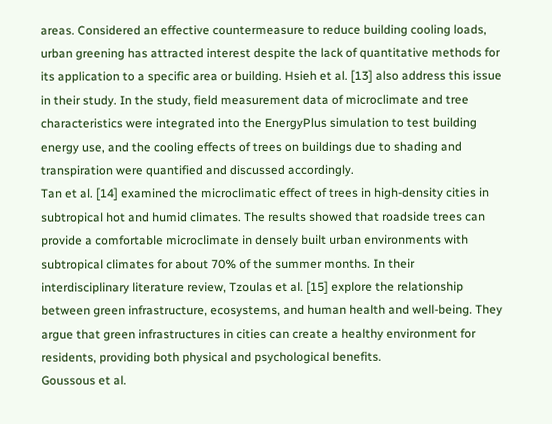areas. Considered an effective countermeasure to reduce building cooling loads, urban greening has attracted interest despite the lack of quantitative methods for its application to a specific area or building. Hsieh et al. [13] also address this issue in their study. In the study, field measurement data of microclimate and tree characteristics were integrated into the EnergyPlus simulation to test building energy use, and the cooling effects of trees on buildings due to shading and transpiration were quantified and discussed accordingly.
Tan et al. [14] examined the microclimatic effect of trees in high-density cities in subtropical hot and humid climates. The results showed that roadside trees can provide a comfortable microclimate in densely built urban environments with subtropical climates for about 70% of the summer months. In their interdisciplinary literature review, Tzoulas et al. [15] explore the relationship between green infrastructure, ecosystems, and human health and well-being. They argue that green infrastructures in cities can create a healthy environment for residents, providing both physical and psychological benefits.
Goussous et al.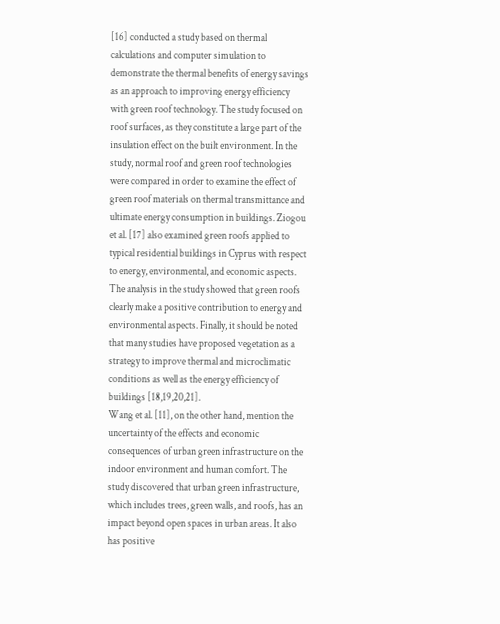[16] conducted a study based on thermal calculations and computer simulation to demonstrate the thermal benefits of energy savings as an approach to improving energy efficiency with green roof technology. The study focused on roof surfaces, as they constitute a large part of the insulation effect on the built environment. In the study, normal roof and green roof technologies were compared in order to examine the effect of green roof materials on thermal transmittance and ultimate energy consumption in buildings. Ziogou et al. [17] also examined green roofs applied to typical residential buildings in Cyprus with respect to energy, environmental, and economic aspects. The analysis in the study showed that green roofs clearly make a positive contribution to energy and environmental aspects. Finally, it should be noted that many studies have proposed vegetation as a strategy to improve thermal and microclimatic conditions as well as the energy efficiency of buildings [18,19,20,21].
Wang et al. [11], on the other hand, mention the uncertainty of the effects and economic consequences of urban green infrastructure on the indoor environment and human comfort. The study discovered that urban green infrastructure, which includes trees, green walls, and roofs, has an impact beyond open spaces in urban areas. It also has positive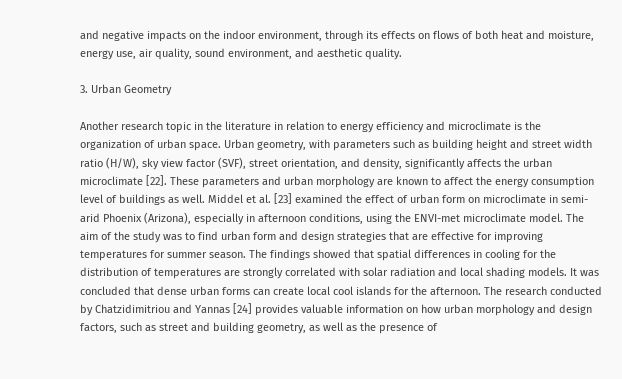and negative impacts on the indoor environment, through its effects on flows of both heat and moisture, energy use, air quality, sound environment, and aesthetic quality.

3. Urban Geometry

Another research topic in the literature in relation to energy efficiency and microclimate is the organization of urban space. Urban geometry, with parameters such as building height and street width ratio (H/W), sky view factor (SVF), street orientation, and density, significantly affects the urban microclimate [22]. These parameters and urban morphology are known to affect the energy consumption level of buildings as well. Middel et al. [23] examined the effect of urban form on microclimate in semi-arid Phoenix (Arizona), especially in afternoon conditions, using the ENVI-met microclimate model. The aim of the study was to find urban form and design strategies that are effective for improving temperatures for summer season. The findings showed that spatial differences in cooling for the distribution of temperatures are strongly correlated with solar radiation and local shading models. It was concluded that dense urban forms can create local cool islands for the afternoon. The research conducted by Chatzidimitriou and Yannas [24] provides valuable information on how urban morphology and design factors, such as street and building geometry, as well as the presence of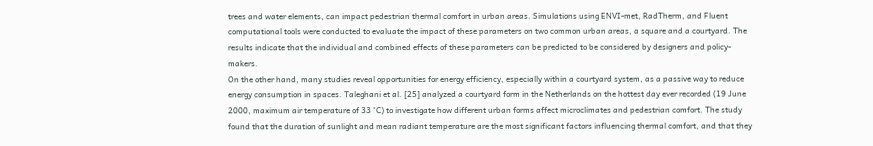trees and water elements, can impact pedestrian thermal comfort in urban areas. Simulations using ENVI-met, RadTherm, and Fluent computational tools were conducted to evaluate the impact of these parameters on two common urban areas, a square and a courtyard. The results indicate that the individual and combined effects of these parameters can be predicted to be considered by designers and policy-makers.
On the other hand, many studies reveal opportunities for energy efficiency, especially within a courtyard system, as a passive way to reduce energy consumption in spaces. Taleghani et al. [25] analyzed a courtyard form in the Netherlands on the hottest day ever recorded (19 June 2000, maximum air temperature of 33 °C) to investigate how different urban forms affect microclimates and pedestrian comfort. The study found that the duration of sunlight and mean radiant temperature are the most significant factors influencing thermal comfort, and that they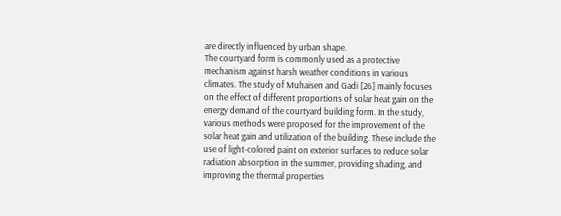are directly influenced by urban shape.
The courtyard form is commonly used as a protective mechanism against harsh weather conditions in various climates. The study of Muhaisen and Gadi [26] mainly focuses on the effect of different proportions of solar heat gain on the energy demand of the courtyard building form. In the study, various methods were proposed for the improvement of the solar heat gain and utilization of the building. These include the use of light-colored paint on exterior surfaces to reduce solar radiation absorption in the summer, providing shading, and improving the thermal properties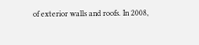of exterior walls and roofs. In 2008,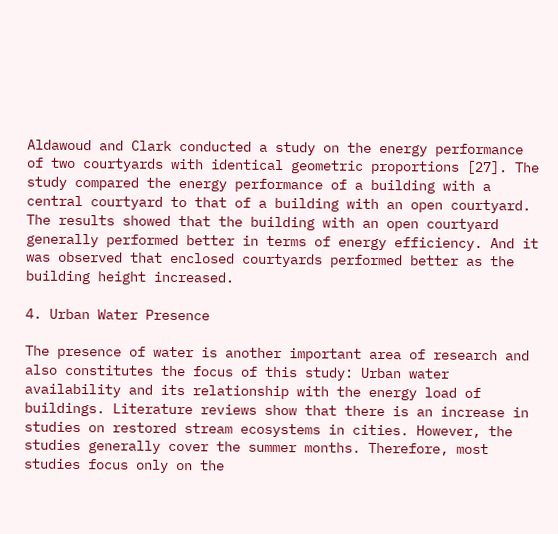Aldawoud and Clark conducted a study on the energy performance of two courtyards with identical geometric proportions [27]. The study compared the energy performance of a building with a central courtyard to that of a building with an open courtyard. The results showed that the building with an open courtyard generally performed better in terms of energy efficiency. And it was observed that enclosed courtyards performed better as the building height increased.

4. Urban Water Presence

The presence of water is another important area of research and also constitutes the focus of this study: Urban water availability and its relationship with the energy load of buildings. Literature reviews show that there is an increase in studies on restored stream ecosystems in cities. However, the studies generally cover the summer months. Therefore, most studies focus only on the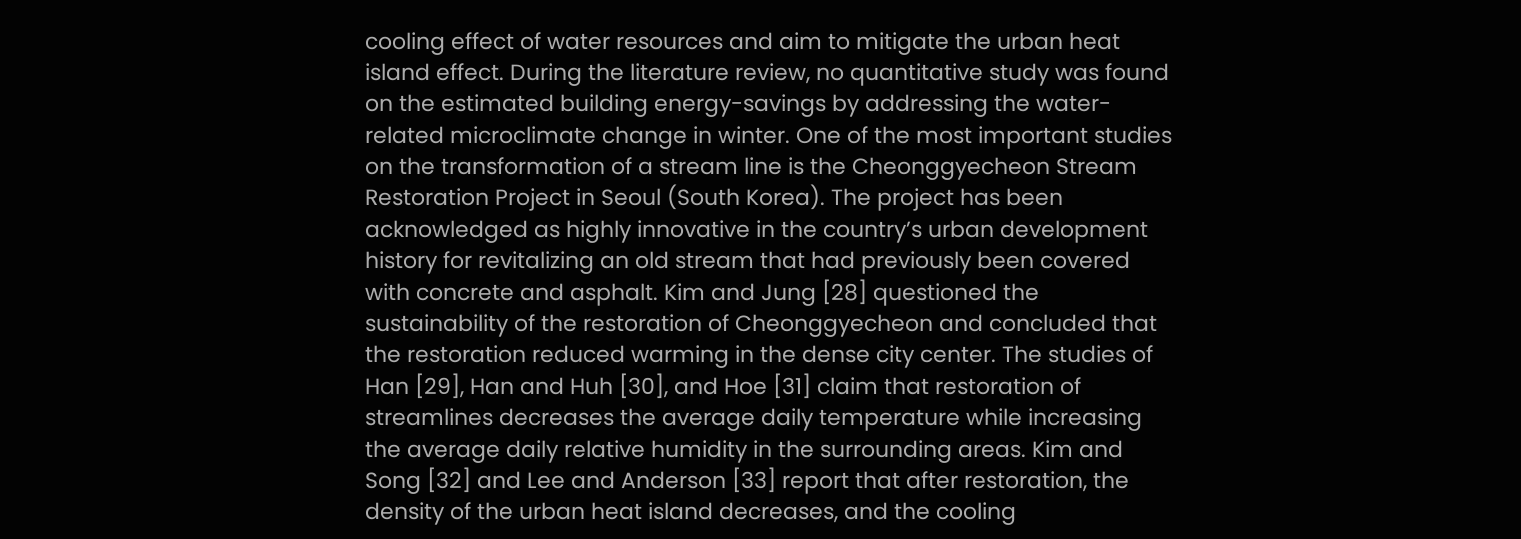cooling effect of water resources and aim to mitigate the urban heat island effect. During the literature review, no quantitative study was found on the estimated building energy-savings by addressing the water-related microclimate change in winter. One of the most important studies on the transformation of a stream line is the Cheonggyecheon Stream Restoration Project in Seoul (South Korea). The project has been acknowledged as highly innovative in the country’s urban development history for revitalizing an old stream that had previously been covered with concrete and asphalt. Kim and Jung [28] questioned the sustainability of the restoration of Cheonggyecheon and concluded that the restoration reduced warming in the dense city center. The studies of Han [29], Han and Huh [30], and Hoe [31] claim that restoration of streamlines decreases the average daily temperature while increasing the average daily relative humidity in the surrounding areas. Kim and Song [32] and Lee and Anderson [33] report that after restoration, the density of the urban heat island decreases, and the cooling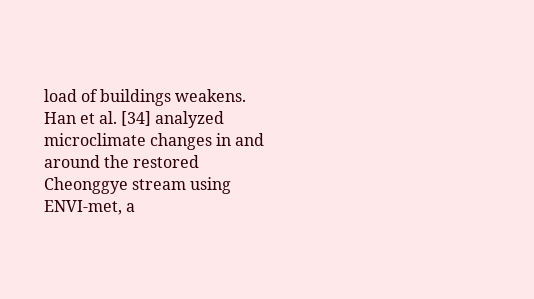load of buildings weakens. Han et al. [34] analyzed microclimate changes in and around the restored Cheonggye stream using ENVI-met, a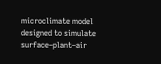microclimate model designed to simulate surface–plant–air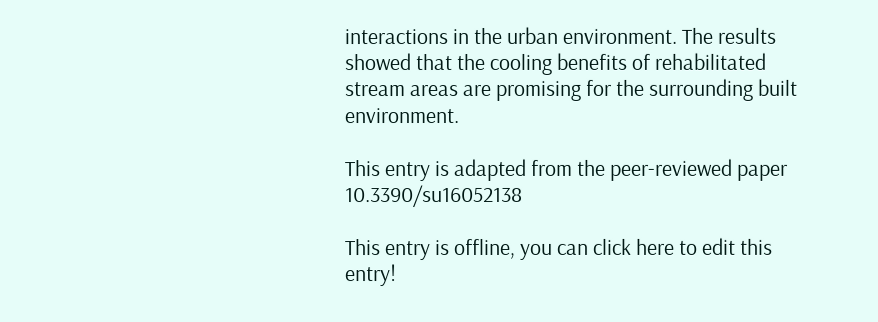interactions in the urban environment. The results showed that the cooling benefits of rehabilitated stream areas are promising for the surrounding built environment.

This entry is adapted from the peer-reviewed paper 10.3390/su16052138

This entry is offline, you can click here to edit this entry!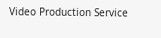Video Production Service